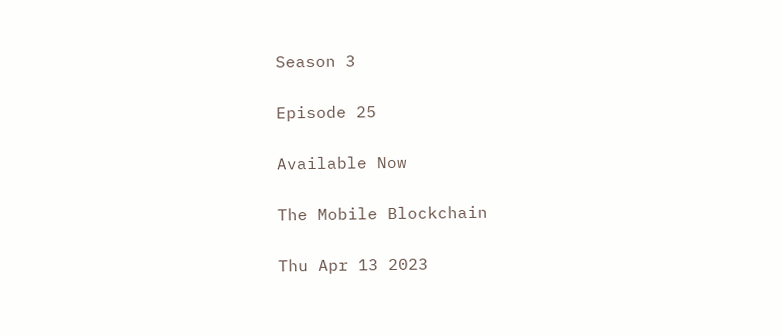Season 3

Episode 25

Available Now

The Mobile Blockchain

Thu Apr 13 2023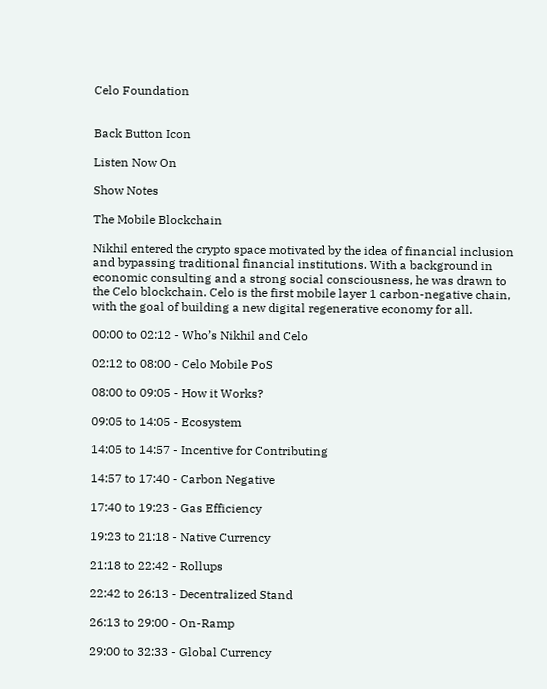Celo Foundation


Back Button Icon

Listen Now On

Show Notes

The Mobile Blockchain

Nikhil entered the crypto space motivated by the idea of financial inclusion and bypassing traditional financial institutions. With a background in economic consulting and a strong social consciousness, he was drawn to the Celo blockchain. Celo is the first mobile layer 1 carbon-negative chain, with the goal of building a new digital regenerative economy for all.

00:00 to 02:12 - Who’s Nikhil and Celo

02:12 to 08:00 - Celo Mobile PoS

08:00 to 09:05 - How it Works?

09:05 to 14:05 - Ecosystem

14:05 to 14:57 - Incentive for Contributing

14:57 to 17:40 - Carbon Negative

17:40 to 19:23 - Gas Efficiency

19:23 to 21:18 - Native Currency

21:18 to 22:42 - Rollups

22:42 to 26:13 - Decentralized Stand

26:13 to 29:00 - On-Ramp

29:00 to 32:33 - Global Currency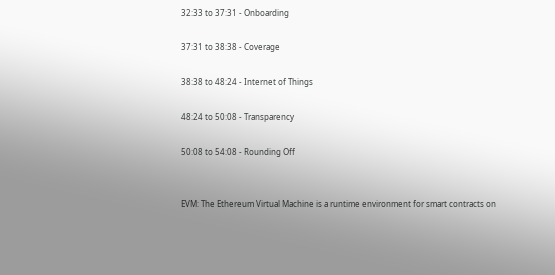32:33 to 37:31 - Onboarding

37:31 to 38:38 - Coverage

38:38 to 48:24 - Internet of Things

48:24 to 50:08 - Transparency

50:08 to 54:08 - Rounding Off


EVM: The Ethereum Virtual Machine is a runtime environment for smart contracts on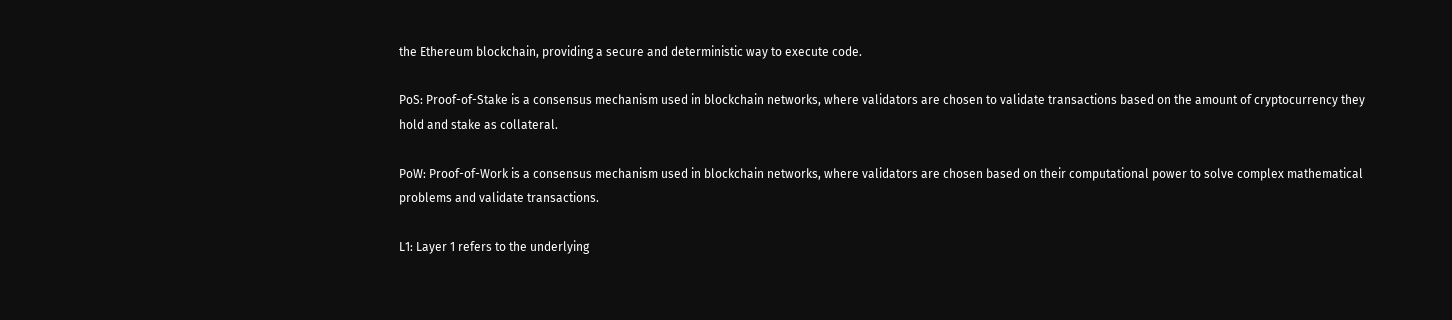the Ethereum blockchain, providing a secure and deterministic way to execute code.

PoS: Proof-of-Stake is a consensus mechanism used in blockchain networks, where validators are chosen to validate transactions based on the amount of cryptocurrency they hold and stake as collateral.

PoW: Proof-of-Work is a consensus mechanism used in blockchain networks, where validators are chosen based on their computational power to solve complex mathematical problems and validate transactions.

L1: Layer 1 refers to the underlying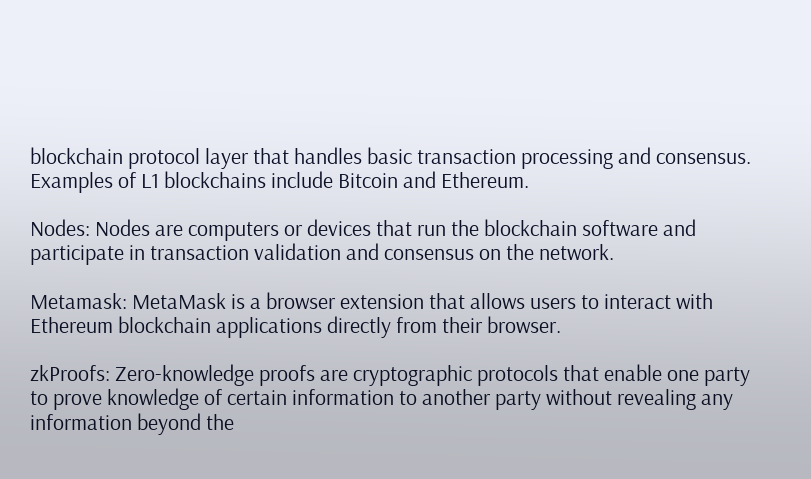blockchain protocol layer that handles basic transaction processing and consensus. Examples of L1 blockchains include Bitcoin and Ethereum.

Nodes: Nodes are computers or devices that run the blockchain software and participate in transaction validation and consensus on the network.

Metamask: MetaMask is a browser extension that allows users to interact with Ethereum blockchain applications directly from their browser.

zkProofs: Zero-knowledge proofs are cryptographic protocols that enable one party to prove knowledge of certain information to another party without revealing any information beyond the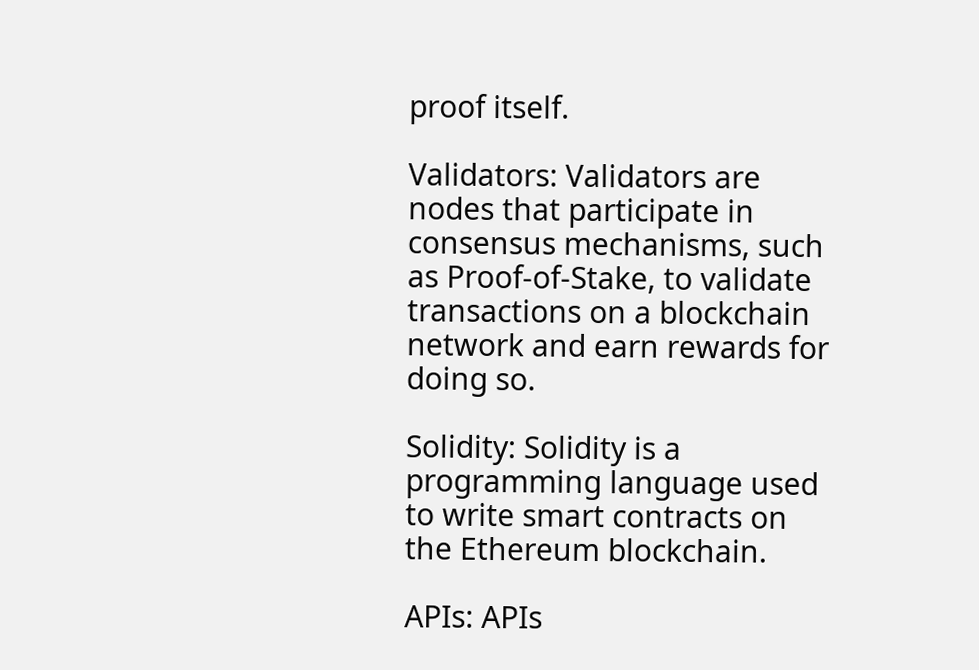proof itself.

Validators: Validators are nodes that participate in consensus mechanisms, such as Proof-of-Stake, to validate transactions on a blockchain network and earn rewards for doing so.

Solidity: Solidity is a programming language used to write smart contracts on the Ethereum blockchain.

APIs: APIs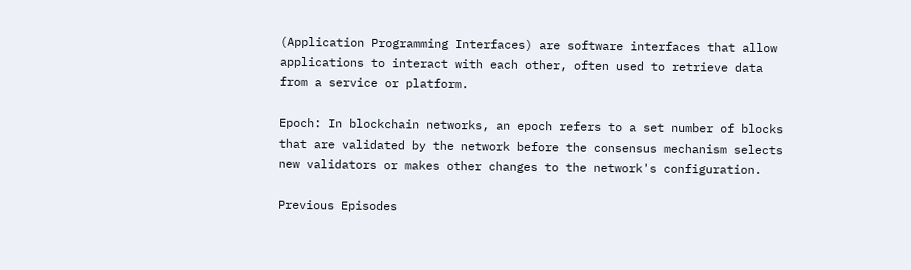(Application Programming Interfaces) are software interfaces that allow applications to interact with each other, often used to retrieve data from a service or platform.

Epoch: In blockchain networks, an epoch refers to a set number of blocks that are validated by the network before the consensus mechanism selects new validators or makes other changes to the network's configuration.

Previous Episodes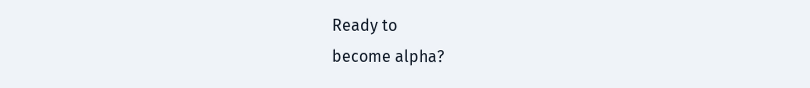Ready to
become alpha?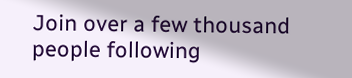Join over a few thousand people following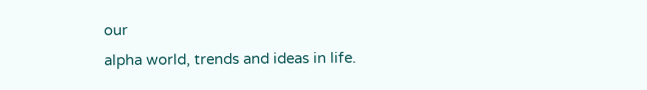our
alpha world, trends and ideas in life.